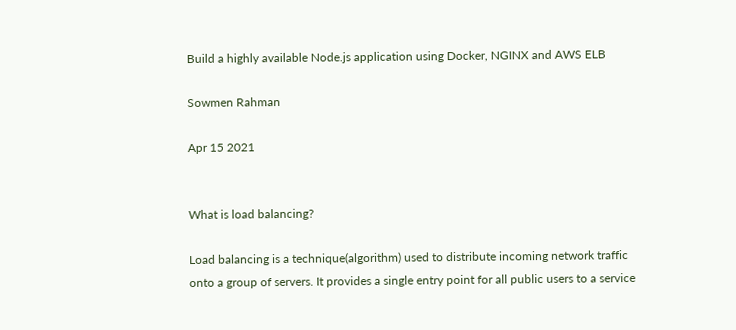Build a highly available Node.js application using Docker, NGINX and AWS ELB

Sowmen Rahman

Apr 15 2021


What is load balancing?

Load balancing is a technique(algorithm) used to distribute incoming network traffic onto a group of servers. It provides a single entry point for all public users to a service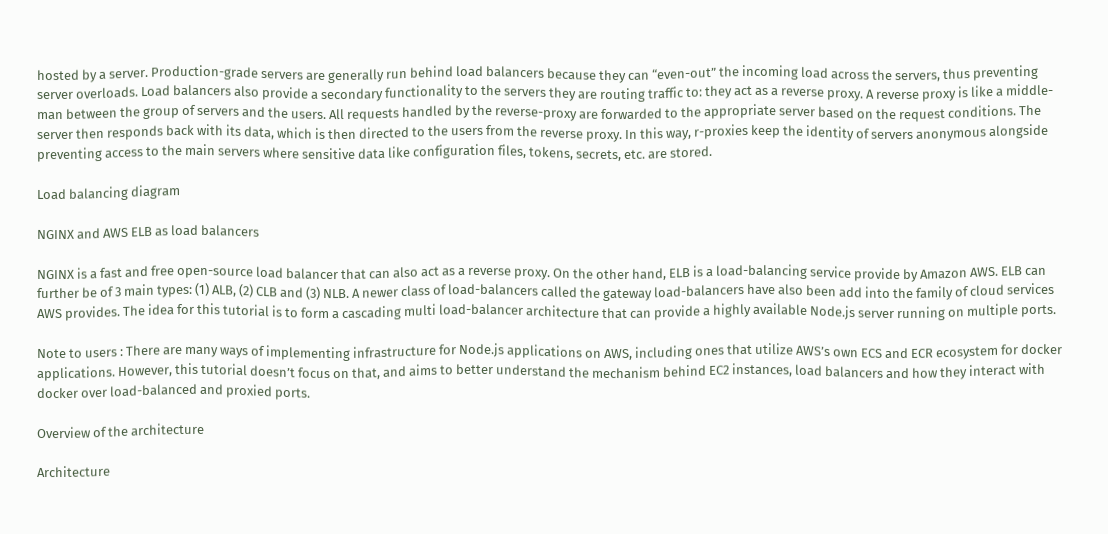hosted by a server. Production-grade servers are generally run behind load balancers because they can “even-out” the incoming load across the servers, thus preventing server overloads. Load balancers also provide a secondary functionality to the servers they are routing traffic to: they act as a reverse proxy. A reverse proxy is like a middle-man between the group of servers and the users. All requests handled by the reverse-proxy are forwarded to the appropriate server based on the request conditions. The server then responds back with its data, which is then directed to the users from the reverse proxy. In this way, r-proxies keep the identity of servers anonymous alongside preventing access to the main servers where sensitive data like configuration files, tokens, secrets, etc. are stored.

Load balancing diagram

NGINX and AWS ELB as load balancers

NGINX is a fast and free open-source load balancer that can also act as a reverse proxy. On the other hand, ELB is a load-balancing service provide by Amazon AWS. ELB can further be of 3 main types: (1) ALB, (2) CLB and (3) NLB. A newer class of load-balancers called the gateway load-balancers have also been add into the family of cloud services AWS provides. The idea for this tutorial is to form a cascading multi load-balancer architecture that can provide a highly available Node.js server running on multiple ports.

Note to users : There are many ways of implementing infrastructure for Node.js applications on AWS, including ones that utilize AWS’s own ECS and ECR ecosystem for docker applications. However, this tutorial doesn’t focus on that, and aims to better understand the mechanism behind EC2 instances, load balancers and how they interact with docker over load-balanced and proxied ports.

Overview of the architecture

Architecture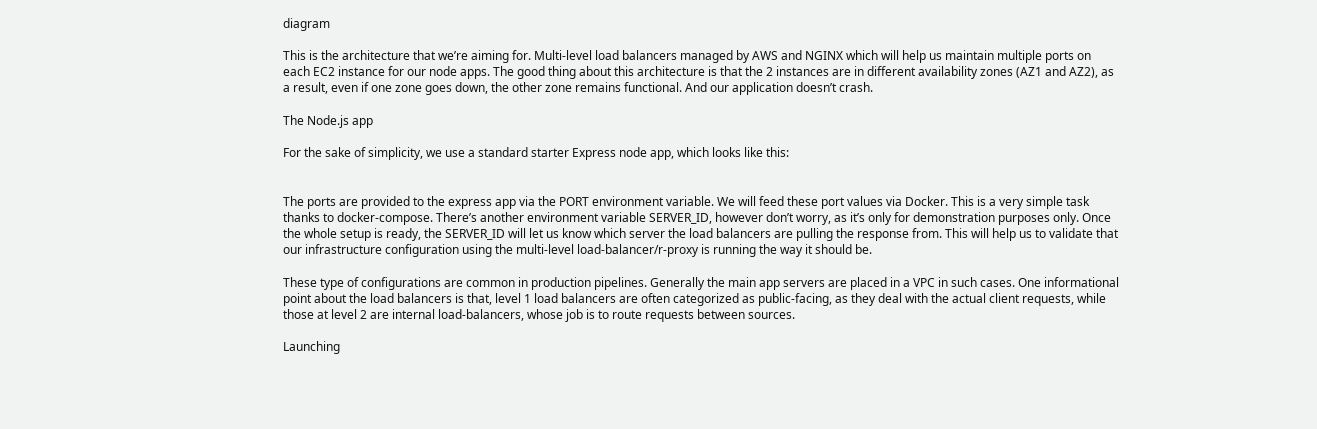diagram

This is the architecture that we’re aiming for. Multi-level load balancers managed by AWS and NGINX which will help us maintain multiple ports on each EC2 instance for our node apps. The good thing about this architecture is that the 2 instances are in different availability zones (AZ1 and AZ2), as a result, even if one zone goes down, the other zone remains functional. And our application doesn’t crash.

The Node.js app

For the sake of simplicity, we use a standard starter Express node app, which looks like this:


The ports are provided to the express app via the PORT environment variable. We will feed these port values via Docker. This is a very simple task thanks to docker-compose. There’s another environment variable SERVER_ID, however don’t worry, as it’s only for demonstration purposes only. Once the whole setup is ready, the SERVER_ID will let us know which server the load balancers are pulling the response from. This will help us to validate that our infrastructure configuration using the multi-level load-balancer/r-proxy is running the way it should be.

These type of configurations are common in production pipelines. Generally the main app servers are placed in a VPC in such cases. One informational point about the load balancers is that, level 1 load balancers are often categorized as public-facing, as they deal with the actual client requests, while those at level 2 are internal load-balancers, whose job is to route requests between sources.

Launching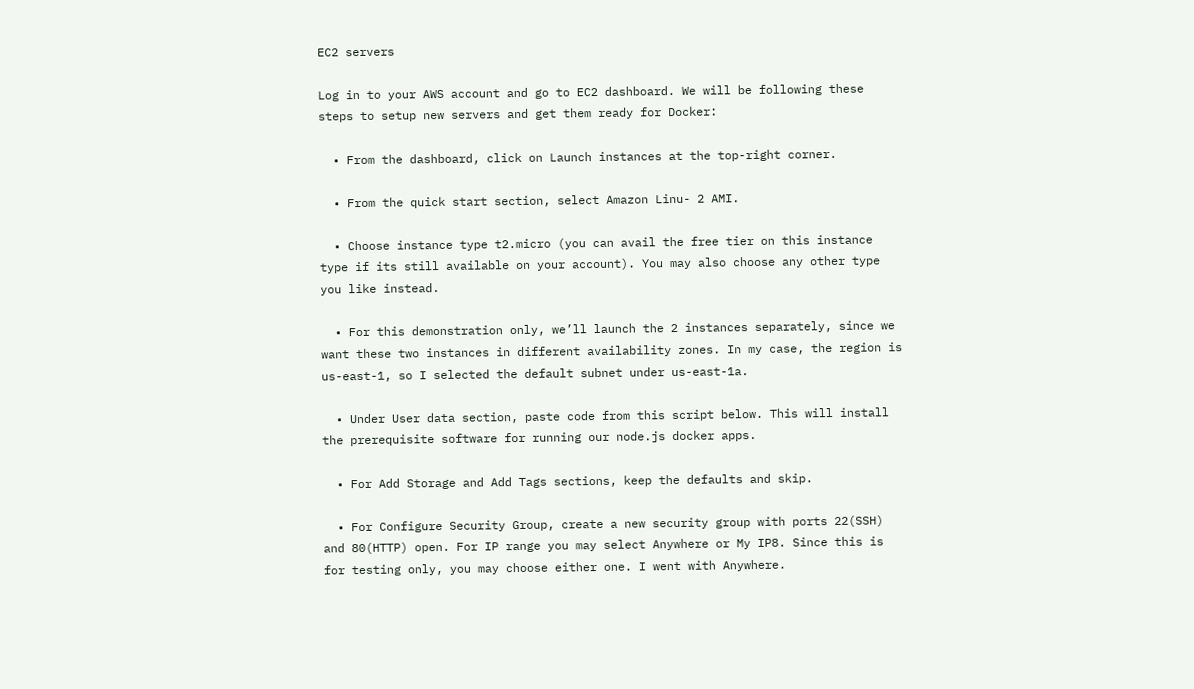EC2 servers

Log in to your AWS account and go to EC2 dashboard. We will be following these steps to setup new servers and get them ready for Docker:

  • From the dashboard, click on Launch instances at the top-right corner.

  • From the quick start section, select Amazon Linu- 2 AMI.

  • Choose instance type t2.micro (you can avail the free tier on this instance type if its still available on your account). You may also choose any other type you like instead.

  • For this demonstration only, we’ll launch the 2 instances separately, since we want these two instances in different availability zones. In my case, the region is us-east-1, so I selected the default subnet under us-east-1a.

  • Under User data section, paste code from this script below. This will install the prerequisite software for running our node.js docker apps.

  • For Add Storage and Add Tags sections, keep the defaults and skip.

  • For Configure Security Group, create a new security group with ports 22(SSH) and 80(HTTP) open. For IP range you may select Anywhere or My IP8. Since this is for testing only, you may choose either one. I went with Anywhere.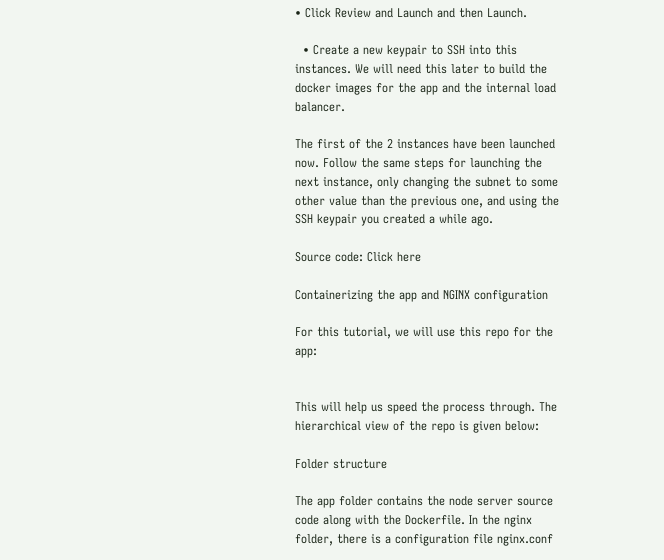• Click Review and Launch and then Launch.

  • Create a new keypair to SSH into this instances. We will need this later to build the docker images for the app and the internal load balancer.

The first of the 2 instances have been launched now. Follow the same steps for launching the next instance, only changing the subnet to some other value than the previous one, and using the SSH keypair you created a while ago.

Source code: Click here

Containerizing the app and NGINX configuration

For this tutorial, we will use this repo for the app:


This will help us speed the process through. The hierarchical view of the repo is given below:

Folder structure

The app folder contains the node server source code along with the Dockerfile. In the nginx folder, there is a configuration file nginx.conf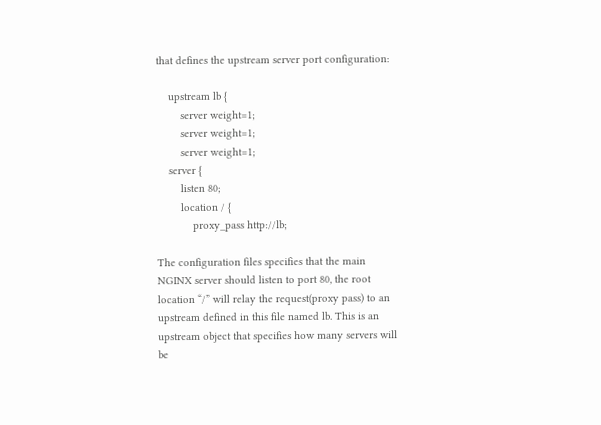that defines the upstream server port configuration:

    upstream lb {
        server weight=1;
        server weight=1;
        server weight=1;
    server {
        listen 80;
        location / {
            proxy_pass http://lb;

The configuration files specifies that the main NGINX server should listen to port 80, the root location “/” will relay the request(proxy pass) to an upstream defined in this file named lb. This is an upstream object that specifies how many servers will be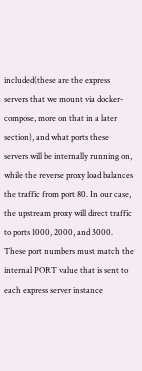included(these are the express servers that we mount via docker-compose, more on that in a later section), and what ports these servers will be internally running on, while the reverse proxy load balances the traffic from port 80. In our case, the upstream proxy will direct traffic to ports 1000, 2000, and 3000. These port numbers must match the internal PORT value that is sent to each express server instance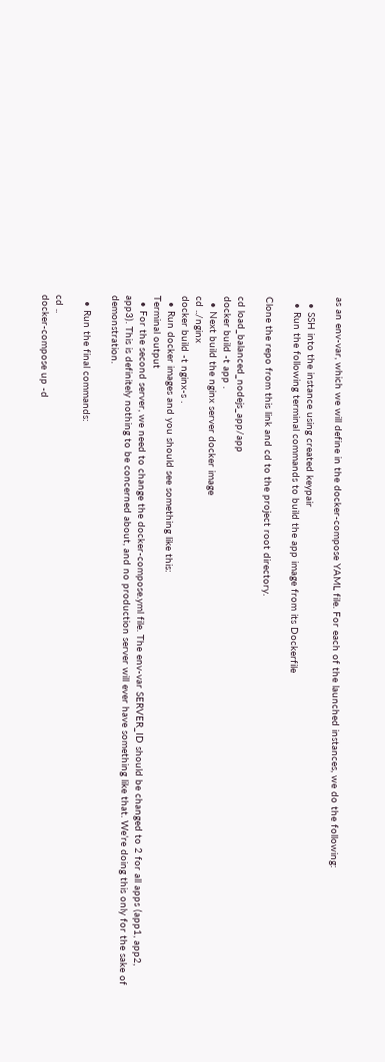as an env-var, which we will define in the docker-compose YAML file. For each of the launched instances, we do the following:

  • SSH into the instance using created keypair
  • Run the following terminal commands to build the app image from its Dockerfile

Clone the repo from this link and cd to the project root directory.

cd load_balanced_nodejs_app/app
docker build -t app .
  • Next build the nginx server docker image
cd ../nginx
docker build -t nginx-s .
  • Run docker images and you should see something like this:
Terminal output
  • For the second server, we need to change the docker-compose.yml file. The env-var SERVER_ID should be changed to 2 for all apps (app1, app2, app3). This is definitely nothing to be concerned about, and no production server will ever have something like that. We’re doing this only for the sake of demonstration.

  • Run the final commands:

cd ..
docker-compose up -d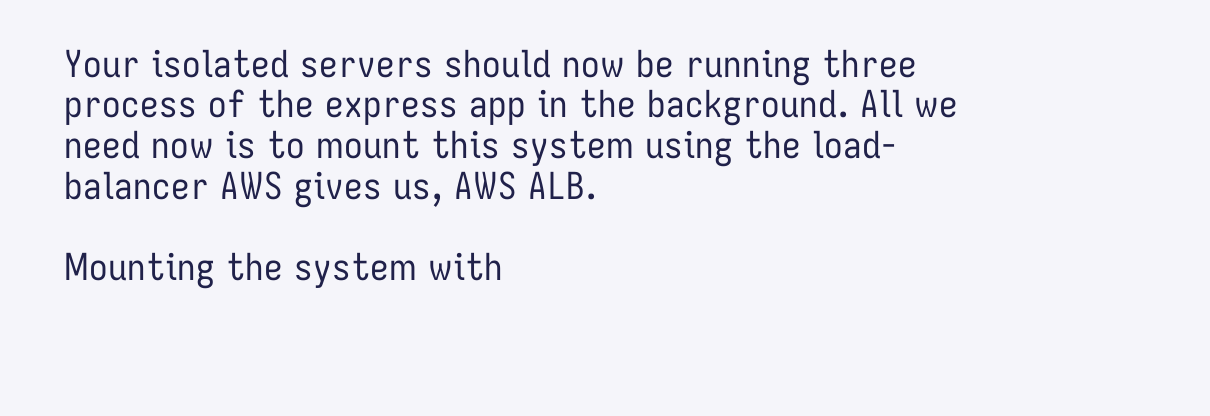Your isolated servers should now be running three process of the express app in the background. All we need now is to mount this system using the load-balancer AWS gives us, AWS ALB.

Mounting the system with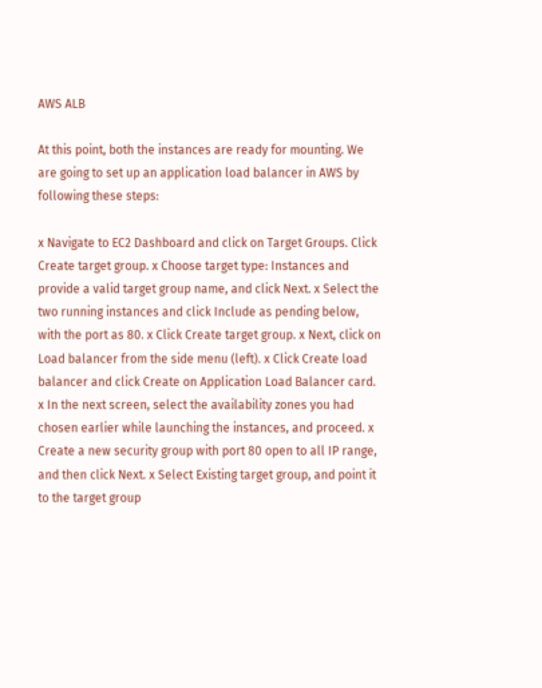AWS ALB

At this point, both the instances are ready for mounting. We are going to set up an application load balancer in AWS by following these steps:

x Navigate to EC2 Dashboard and click on Target Groups. Click Create target group. x Choose target type: Instances and provide a valid target group name, and click Next. x Select the two running instances and click Include as pending below, with the port as 80. x Click Create target group. x Next, click on Load balancer from the side menu (left). x Click Create load balancer and click Create on Application Load Balancer card. x In the next screen, select the availability zones you had chosen earlier while launching the instances, and proceed. x Create a new security group with port 80 open to all IP range, and then click Next. x Select Existing target group, and point it to the target group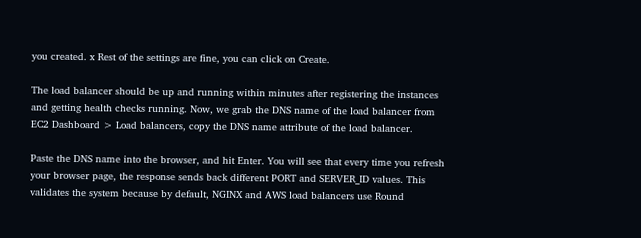you created. x Rest of the settings are fine, you can click on Create.

The load balancer should be up and running within minutes after registering the instances and getting health checks running. Now, we grab the DNS name of the load balancer from EC2 Dashboard > Load balancers, copy the DNS name attribute of the load balancer.

Paste the DNS name into the browser, and hit Enter. You will see that every time you refresh your browser page, the response sends back different PORT and SERVER_ID values. This validates the system because by default, NGINX and AWS load balancers use Round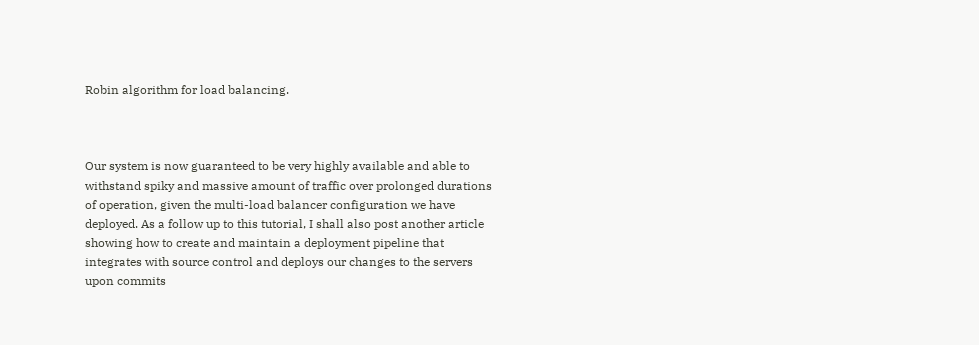Robin algorithm for load balancing.



Our system is now guaranteed to be very highly available and able to withstand spiky and massive amount of traffic over prolonged durations of operation, given the multi-load balancer configuration we have deployed. As a follow up to this tutorial, I shall also post another article showing how to create and maintain a deployment pipeline that integrates with source control and deploys our changes to the servers upon commits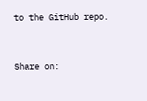to the GitHub repo.


Share on: